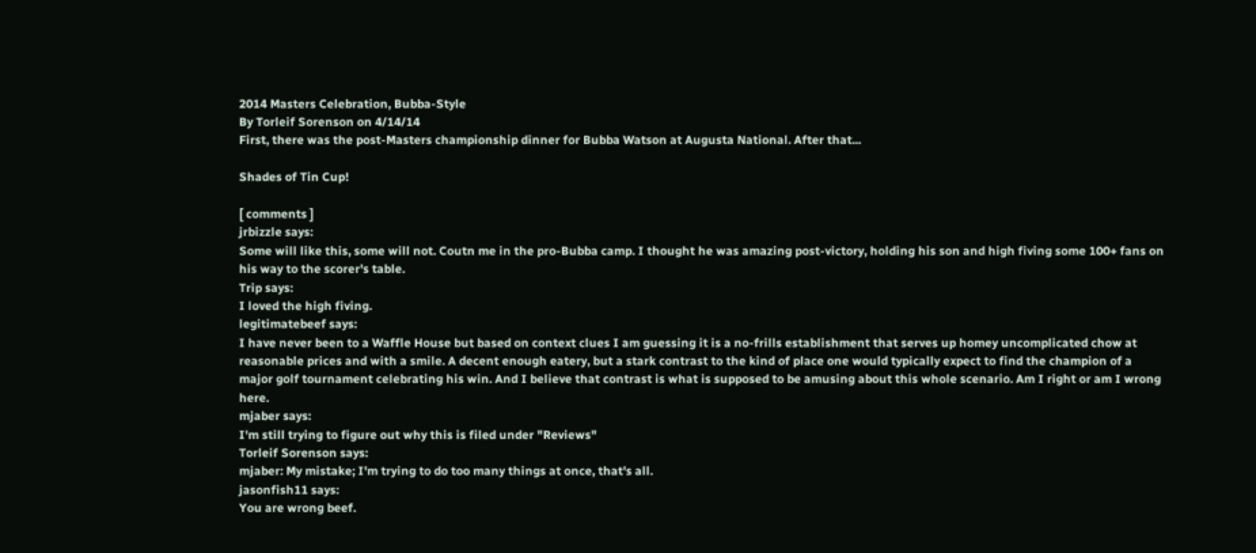2014 Masters Celebration, Bubba-Style
By Torleif Sorenson on 4/14/14
First, there was the post-Masters championship dinner for Bubba Watson at Augusta National. After that...

Shades of Tin Cup!

[ comments ]
jrbizzle says:
Some will like this, some will not. Coutn me in the pro-Bubba camp. I thought he was amazing post-victory, holding his son and high fiving some 100+ fans on his way to the scorer's table.
Trip says:
I loved the high fiving.
legitimatebeef says:
I have never been to a Waffle House but based on context clues I am guessing it is a no-frills establishment that serves up homey uncomplicated chow at reasonable prices and with a smile. A decent enough eatery, but a stark contrast to the kind of place one would typically expect to find the champion of a major golf tournament celebrating his win. And I believe that contrast is what is supposed to be amusing about this whole scenario. Am I right or am I wrong here.
mjaber says:
I'm still trying to figure out why this is filed under "Reviews"
Torleif Sorenson says:
mjaber: My mistake; I'm trying to do too many things at once, that's all.
jasonfish11 says:
You are wrong beef.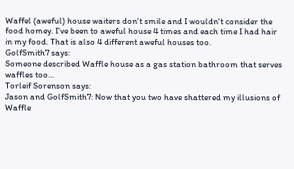Waffel (aweful) house waiters don't smile and I wouldn't consider the food homey. I've been to aweful house 4 times and each time I had hair in my food. That is also 4 different aweful houses too.
GolfSmith7 says:
Someone described Waffle house as a gas station bathroom that serves waffles too...
Torleif Sorenson says:
Jason and GolfSmith7: Now that you two have shattered my illusions of Waffle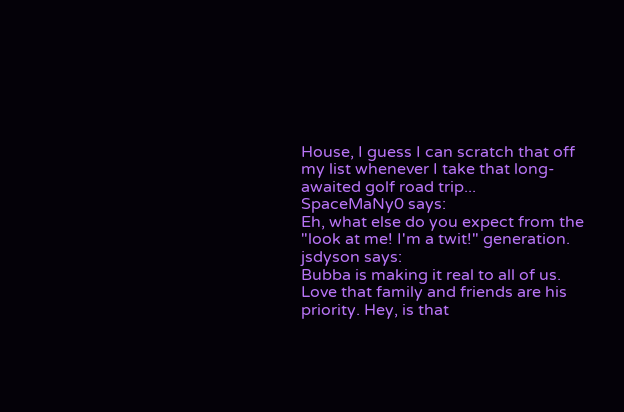House, I guess I can scratch that off my list whenever I take that long-awaited golf road trip...
SpaceMaNy0 says:
Eh, what else do you expect from the "look at me! I'm a twit!" generation.
jsdyson says:
Bubba is making it real to all of us. Love that family and friends are his priority. Hey, is that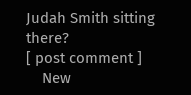Judah Smith sitting there?
[ post comment ]
    New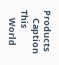Products
    Caption This
    World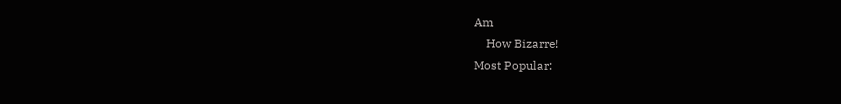Am
    How Bizarre!
Most Popular: